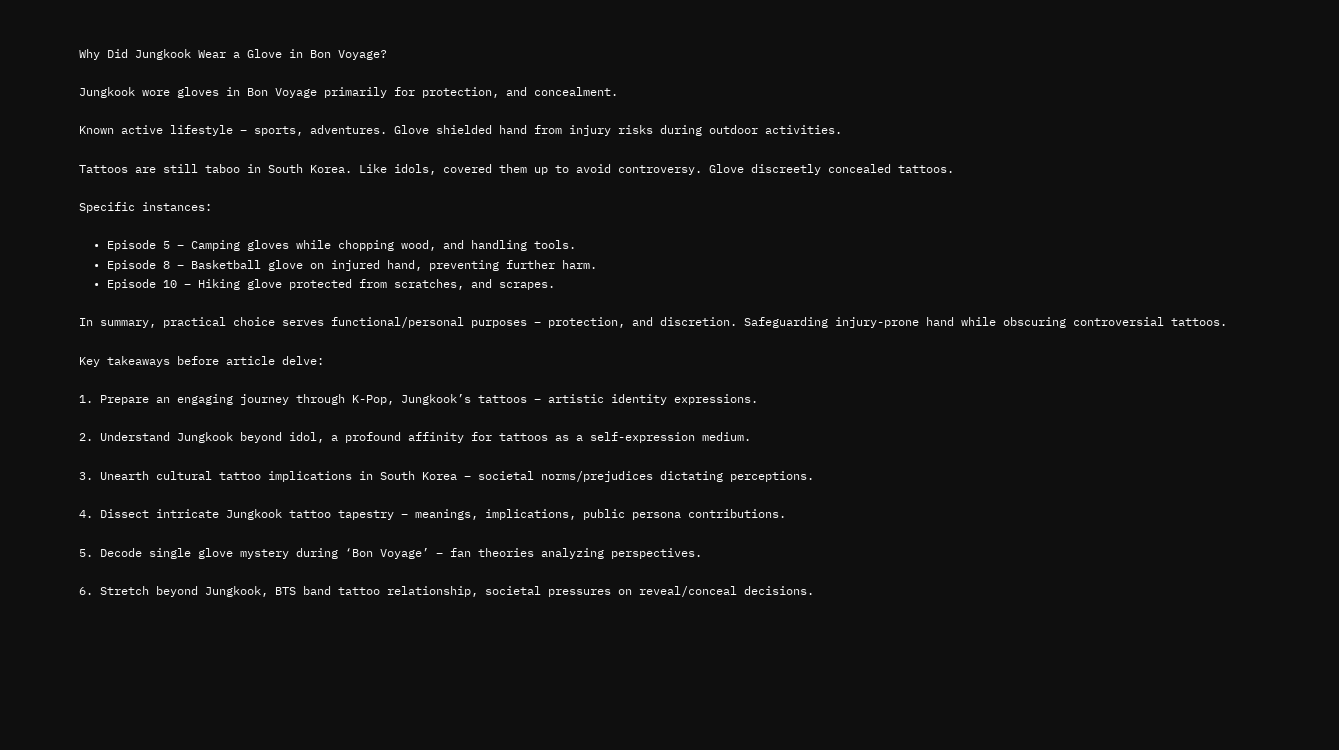Why Did Jungkook Wear a Glove in Bon Voyage?

Jungkook wore gloves in Bon Voyage primarily for protection, and concealment.

Known active lifestyle – sports, adventures. Glove shielded hand from injury risks during outdoor activities.

Tattoos are still taboo in South Korea. Like idols, covered them up to avoid controversy. Glove discreetly concealed tattoos.

Specific instances:

  • Episode 5 – Camping gloves while chopping wood, and handling tools.
  • Episode 8 – Basketball glove on injured hand, preventing further harm.
  • Episode 10 – Hiking glove protected from scratches, and scrapes.

In summary, practical choice serves functional/personal purposes – protection, and discretion. Safeguarding injury-prone hand while obscuring controversial tattoos.

Key takeaways before article delve:

1. Prepare an engaging journey through K-Pop, Jungkook’s tattoos – artistic identity expressions.

2. Understand Jungkook beyond idol, a profound affinity for tattoos as a self-expression medium.

3. Unearth cultural tattoo implications in South Korea – societal norms/prejudices dictating perceptions.

4. Dissect intricate Jungkook tattoo tapestry – meanings, implications, public persona contributions.

5. Decode single glove mystery during ‘Bon Voyage’ – fan theories analyzing perspectives.

6. Stretch beyond Jungkook, BTS band tattoo relationship, societal pressures on reveal/conceal decisions.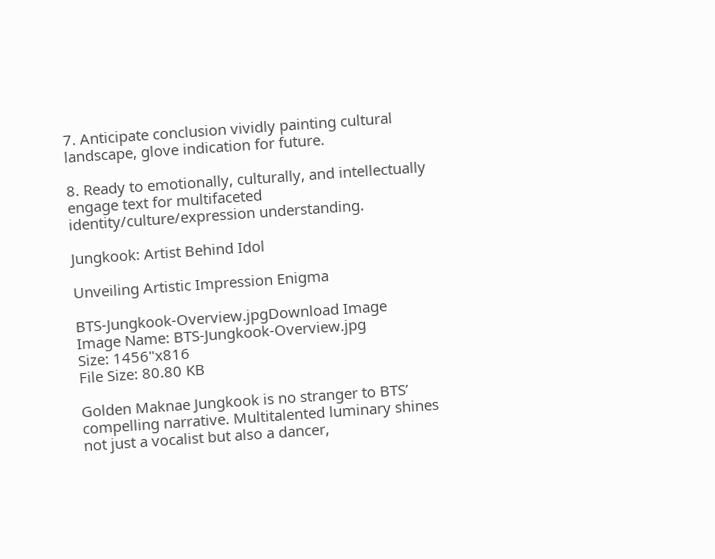7. Anticipate conclusion vividly painting cultural landscape, glove indication for future.

8. Ready to emotionally, culturally, and intellectually engage text for multifaceted identity/culture/expression understanding.

Jungkook: Artist Behind Idol

Unveiling Artistic Impression Enigma

BTS-Jungkook-Overview.jpgDownload Image
Image Name: BTS-Jungkook-Overview.jpg
Size: 1456"x816
File Size: 80.80 KB

Golden Maknae Jungkook is no stranger to BTS’ compelling narrative. Multitalented luminary shines not just a vocalist but also a dancer,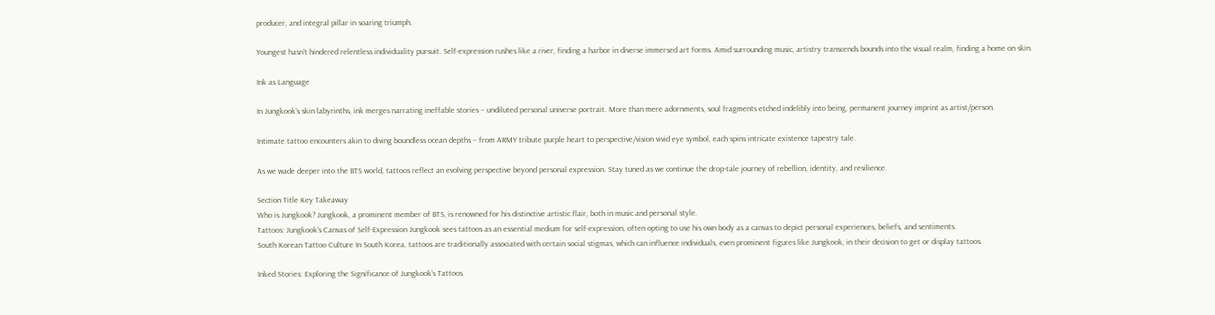producer, and integral pillar in soaring triumph.

Youngest hasn’t hindered relentless individuality pursuit. Self-expression rushes like a river, finding a harbor in diverse immersed art forms. Amid surrounding music, artistry transcends bounds into the visual realm, finding a home on skin.

Ink as Language

In Jungkook’s skin labyrinths, ink merges narrating ineffable stories – undiluted personal universe portrait. More than mere adornments, soul fragments etched indelibly into being, permanent journey imprint as artist/person.

Intimate tattoo encounters akin to diving boundless ocean depths – from ARMY tribute purple heart to perspective/vision vivid eye symbol, each spins intricate existence tapestry tale.

As we wade deeper into the BTS world, tattoos reflect an evolving perspective beyond personal expression. Stay tuned as we continue the drop-tale journey of rebellion, identity, and resilience.

Section Title Key Takeaway
Who is Jungkook? Jungkook, a prominent member of BTS, is renowned for his distinctive artistic flair, both in music and personal style.
Tattoos: Jungkook’s Canvas of Self-Expression Jungkook sees tattoos as an essential medium for self-expression, often opting to use his own body as a canvas to depict personal experiences, beliefs, and sentiments.
South Korean Tattoo Culture In South Korea, tattoos are traditionally associated with certain social stigmas, which can influence individuals, even prominent figures like Jungkook, in their decision to get or display tattoos.

Inked Stories: Exploring the Significance of Jungkook’s Tattoos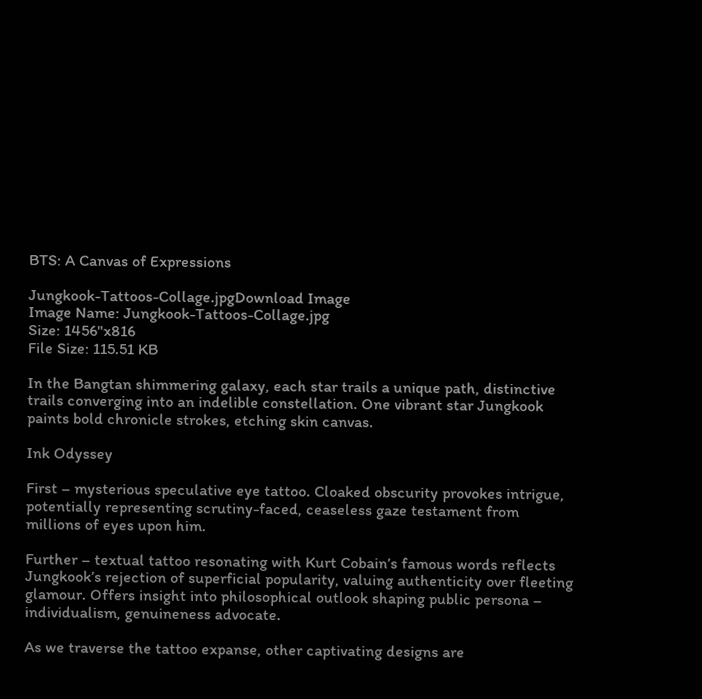BTS: A Canvas of Expressions

Jungkook-Tattoos-Collage.jpgDownload Image
Image Name: Jungkook-Tattoos-Collage.jpg
Size: 1456"x816
File Size: 115.51 KB

In the Bangtan shimmering galaxy, each star trails a unique path, distinctive trails converging into an indelible constellation. One vibrant star Jungkook paints bold chronicle strokes, etching skin canvas.

Ink Odyssey

First – mysterious speculative eye tattoo. Cloaked obscurity provokes intrigue, potentially representing scrutiny-faced, ceaseless gaze testament from millions of eyes upon him.

Further – textual tattoo resonating with Kurt Cobain’s famous words reflects Jungkook’s rejection of superficial popularity, valuing authenticity over fleeting glamour. Offers insight into philosophical outlook shaping public persona – individualism, genuineness advocate.

As we traverse the tattoo expanse, other captivating designs are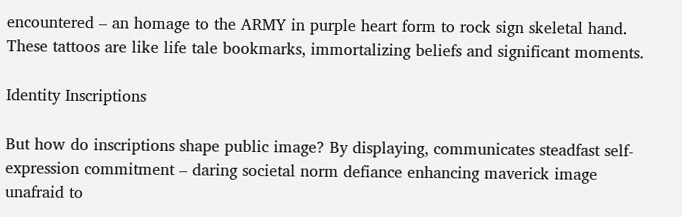encountered – an homage to the ARMY in purple heart form to rock sign skeletal hand. These tattoos are like life tale bookmarks, immortalizing beliefs and significant moments.

Identity Inscriptions

But how do inscriptions shape public image? By displaying, communicates steadfast self-expression commitment – daring societal norm defiance enhancing maverick image unafraid to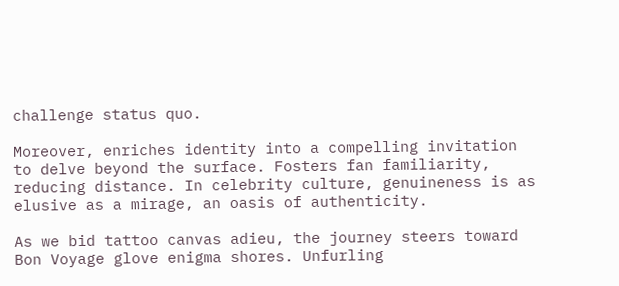challenge status quo.

Moreover, enriches identity into a compelling invitation to delve beyond the surface. Fosters fan familiarity, reducing distance. In celebrity culture, genuineness is as elusive as a mirage, an oasis of authenticity.

As we bid tattoo canvas adieu, the journey steers toward Bon Voyage glove enigma shores. Unfurling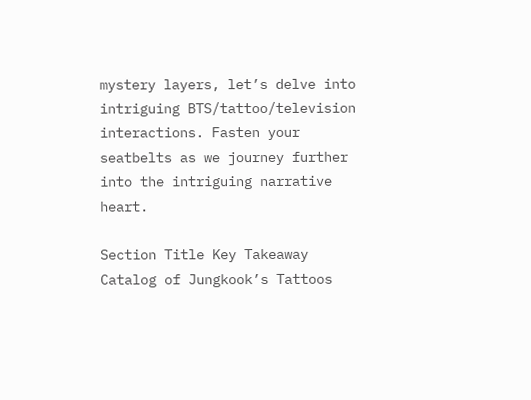mystery layers, let’s delve into intriguing BTS/tattoo/television interactions. Fasten your seatbelts as we journey further into the intriguing narrative heart.

Section Title Key Takeaway
Catalog of Jungkook’s Tattoos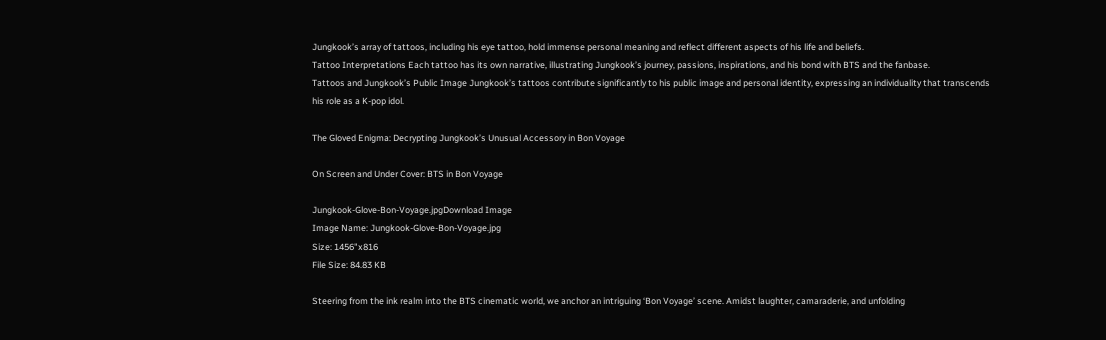Jungkook’s array of tattoos, including his eye tattoo, hold immense personal meaning and reflect different aspects of his life and beliefs.
Tattoo Interpretations Each tattoo has its own narrative, illustrating Jungkook’s journey, passions, inspirations, and his bond with BTS and the fanbase.
Tattoos and Jungkook’s Public Image Jungkook’s tattoos contribute significantly to his public image and personal identity, expressing an individuality that transcends his role as a K-pop idol.

The Gloved Enigma: Decrypting Jungkook’s Unusual Accessory in Bon Voyage

On Screen and Under Cover: BTS in Bon Voyage

Jungkook-Glove-Bon-Voyage.jpgDownload Image
Image Name: Jungkook-Glove-Bon-Voyage.jpg
Size: 1456"x816
File Size: 84.83 KB

Steering from the ink realm into the BTS cinematic world, we anchor an intriguing ‘Bon Voyage’ scene. Amidst laughter, camaraderie, and unfolding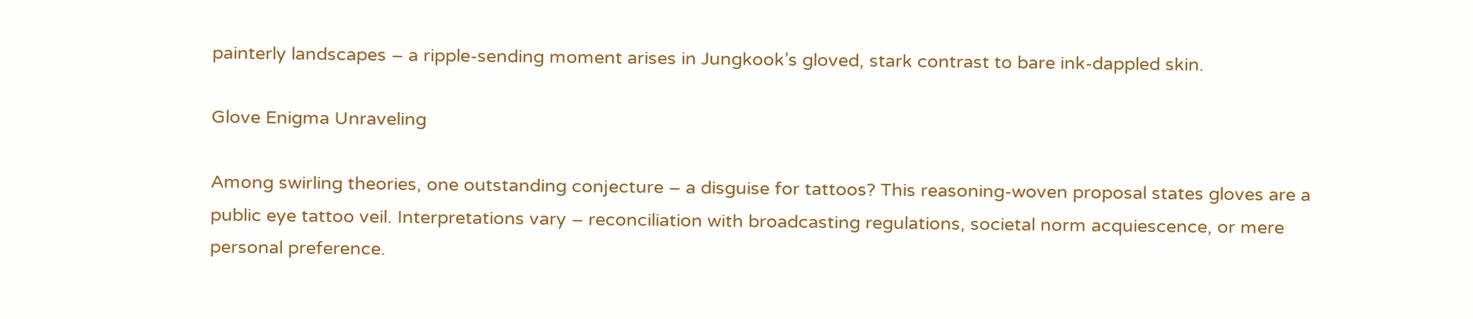painterly landscapes – a ripple-sending moment arises in Jungkook’s gloved, stark contrast to bare ink-dappled skin.

Glove Enigma Unraveling

Among swirling theories, one outstanding conjecture – a disguise for tattoos? This reasoning-woven proposal states gloves are a public eye tattoo veil. Interpretations vary – reconciliation with broadcasting regulations, societal norm acquiescence, or mere personal preference.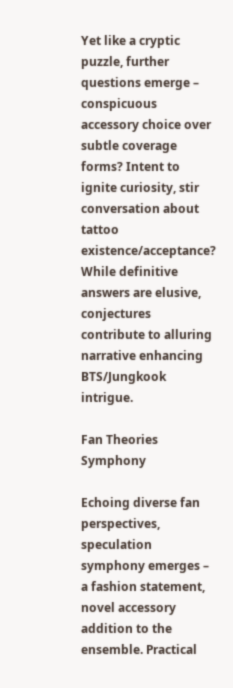Yet like a cryptic puzzle, further questions emerge – conspicuous accessory choice over subtle coverage forms? Intent to ignite curiosity, stir conversation about tattoo existence/acceptance? While definitive answers are elusive, conjectures contribute to alluring narrative enhancing BTS/Jungkook intrigue.

Fan Theories Symphony

Echoing diverse fan perspectives, speculation symphony emerges – a fashion statement, novel accessory addition to the ensemble. Practical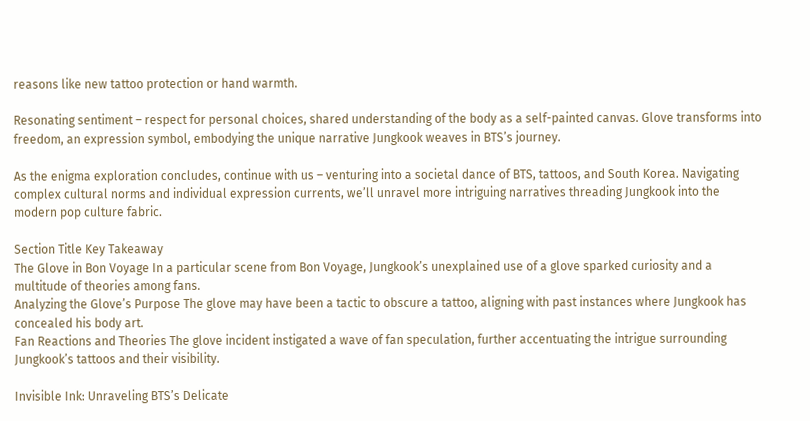reasons like new tattoo protection or hand warmth.

Resonating sentiment – respect for personal choices, shared understanding of the body as a self-painted canvas. Glove transforms into freedom, an expression symbol, embodying the unique narrative Jungkook weaves in BTS’s journey.

As the enigma exploration concludes, continue with us – venturing into a societal dance of BTS, tattoos, and South Korea. Navigating complex cultural norms and individual expression currents, we’ll unravel more intriguing narratives threading Jungkook into the modern pop culture fabric.

Section Title Key Takeaway
The Glove in Bon Voyage In a particular scene from Bon Voyage, Jungkook’s unexplained use of a glove sparked curiosity and a multitude of theories among fans.
Analyzing the Glove’s Purpose The glove may have been a tactic to obscure a tattoo, aligning with past instances where Jungkook has concealed his body art.
Fan Reactions and Theories The glove incident instigated a wave of fan speculation, further accentuating the intrigue surrounding Jungkook’s tattoos and their visibility.

Invisible Ink: Unraveling BTS’s Delicate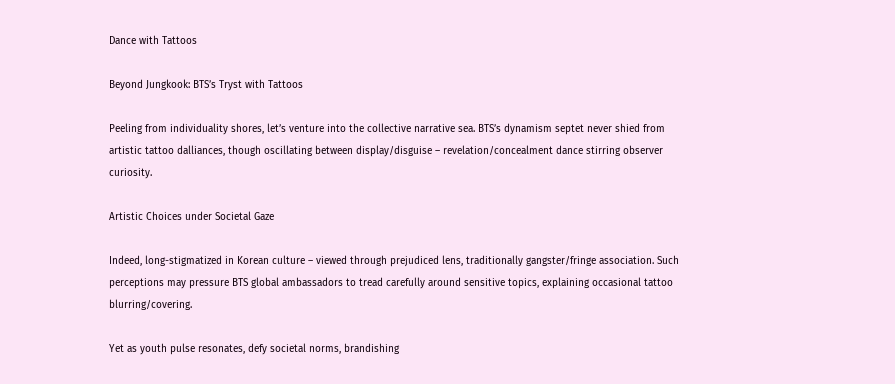Dance with Tattoos

Beyond Jungkook: BTS’s Tryst with Tattoos

Peeling from individuality shores, let’s venture into the collective narrative sea. BTS’s dynamism septet never shied from artistic tattoo dalliances, though oscillating between display/disguise – revelation/concealment dance stirring observer curiosity.

Artistic Choices under Societal Gaze

Indeed, long-stigmatized in Korean culture – viewed through prejudiced lens, traditionally gangster/fringe association. Such perceptions may pressure BTS global ambassadors to tread carefully around sensitive topics, explaining occasional tattoo blurring/covering.

Yet as youth pulse resonates, defy societal norms, brandishing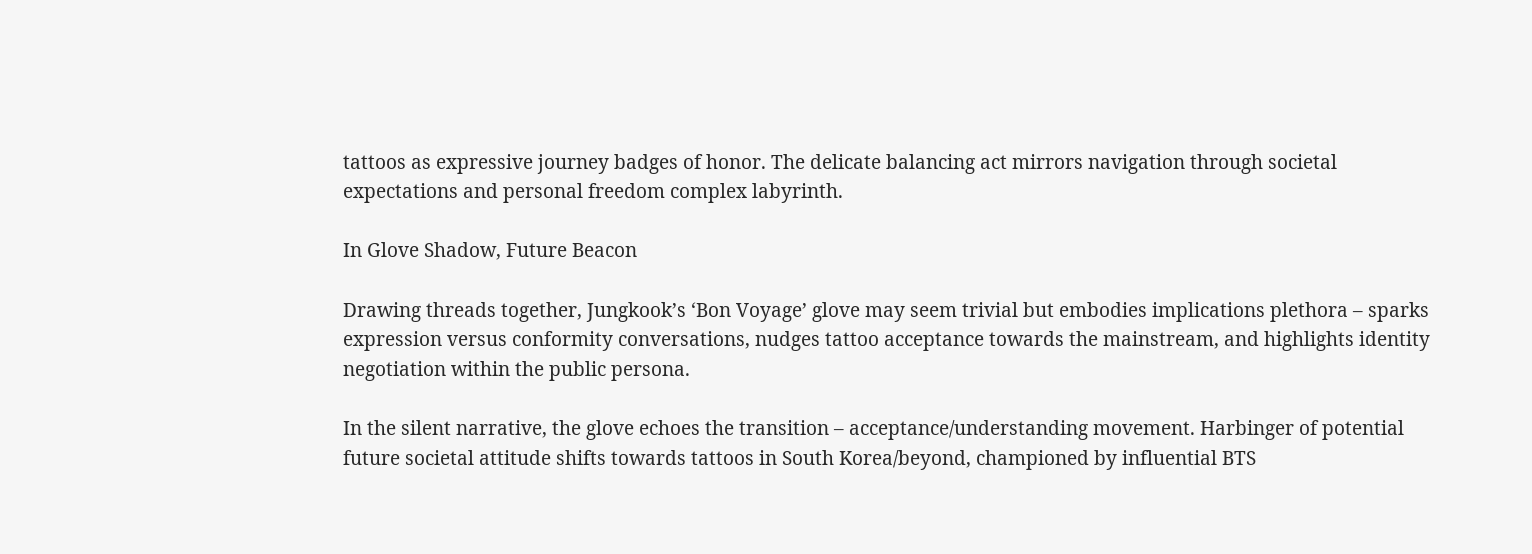tattoos as expressive journey badges of honor. The delicate balancing act mirrors navigation through societal expectations and personal freedom complex labyrinth.

In Glove Shadow, Future Beacon

Drawing threads together, Jungkook’s ‘Bon Voyage’ glove may seem trivial but embodies implications plethora – sparks expression versus conformity conversations, nudges tattoo acceptance towards the mainstream, and highlights identity negotiation within the public persona.

In the silent narrative, the glove echoes the transition – acceptance/understanding movement. Harbinger of potential future societal attitude shifts towards tattoos in South Korea/beyond, championed by influential BTS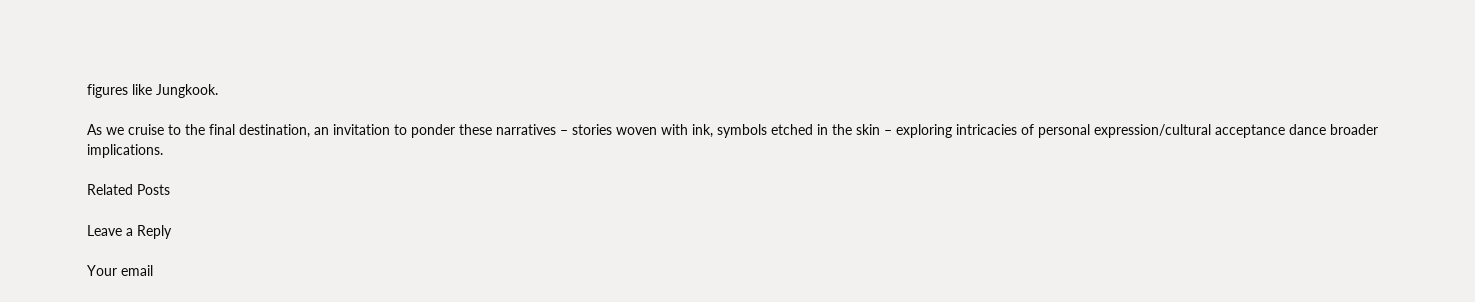figures like Jungkook.

As we cruise to the final destination, an invitation to ponder these narratives – stories woven with ink, symbols etched in the skin – exploring intricacies of personal expression/cultural acceptance dance broader implications.

Related Posts

Leave a Reply

Your email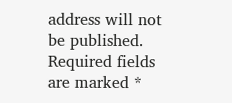address will not be published. Required fields are marked *